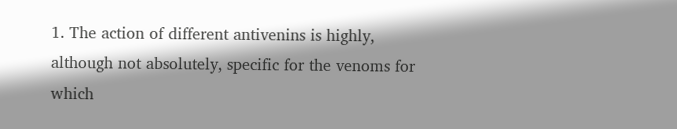1. The action of different antivenins is highly, although not absolutely, specific for the venoms for which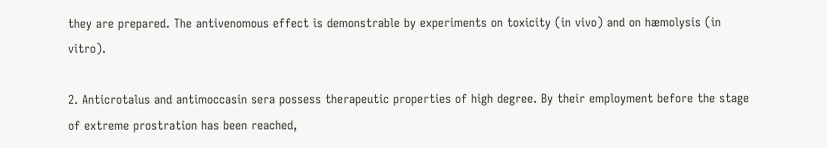they are prepared. The antivenomous effect is demonstrable by experiments on toxicity (in vivo) and on hæmolysis (in vitro).

2. Anticrotalus and antimoccasin sera possess therapeutic properties of high degree. By their employment before the stage of extreme prostration has been reached,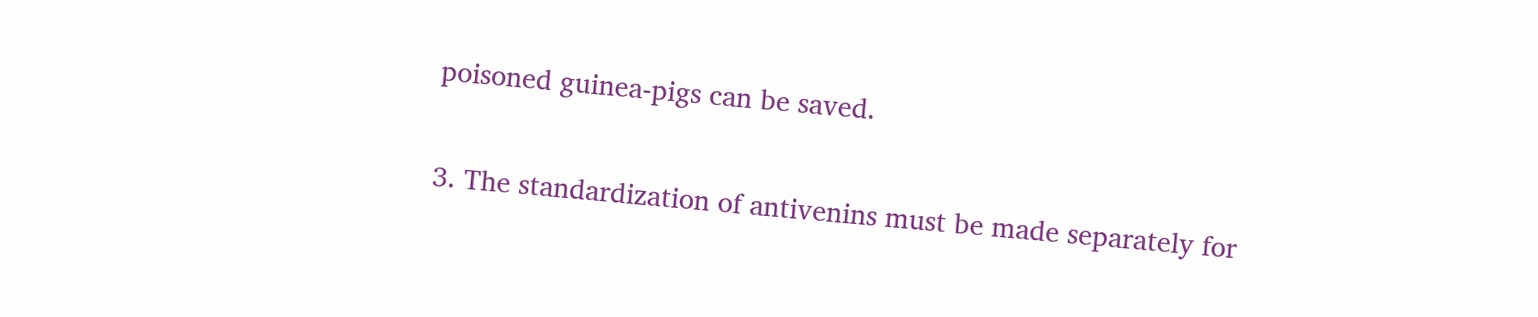poisoned guinea-pigs can be saved.

3. The standardization of antivenins must be made separately for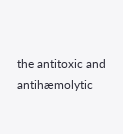the antitoxic and antihæmolytic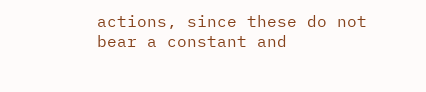actions, since these do not bear a constant and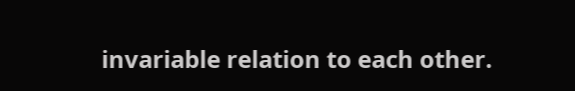invariable relation to each other.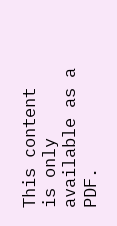This content is only available as a PDF.